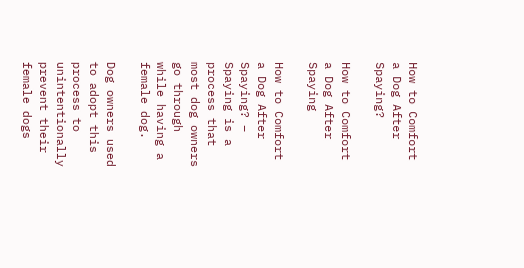How to Comfort a Dog After Spaying?

How to Comfort a Dog After Spaying

How to Comfort a Dog After Spaying? – Spaying is a process that most dog owners go through while having a female dog.

Dog owners used to adopt this process to unintentionally prevent their female dogs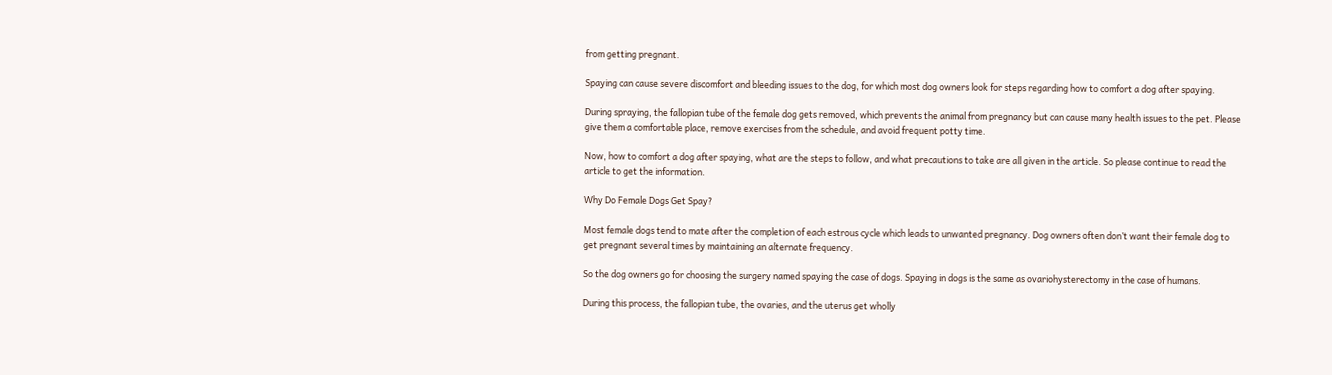from getting pregnant.

Spaying can cause severe discomfort and bleeding issues to the dog, for which most dog owners look for steps regarding how to comfort a dog after spaying.

During spraying, the fallopian tube of the female dog gets removed, which prevents the animal from pregnancy but can cause many health issues to the pet. Please give them a comfortable place, remove exercises from the schedule, and avoid frequent potty time.

Now, how to comfort a dog after spaying, what are the steps to follow, and what precautions to take are all given in the article. So please continue to read the article to get the information.

Why Do Female Dogs Get Spay?

Most female dogs tend to mate after the completion of each estrous cycle which leads to unwanted pregnancy. Dog owners often don’t want their female dog to get pregnant several times by maintaining an alternate frequency.

So the dog owners go for choosing the surgery named spaying the case of dogs. Spaying in dogs is the same as ovariohysterectomy in the case of humans.

During this process, the fallopian tube, the ovaries, and the uterus get wholly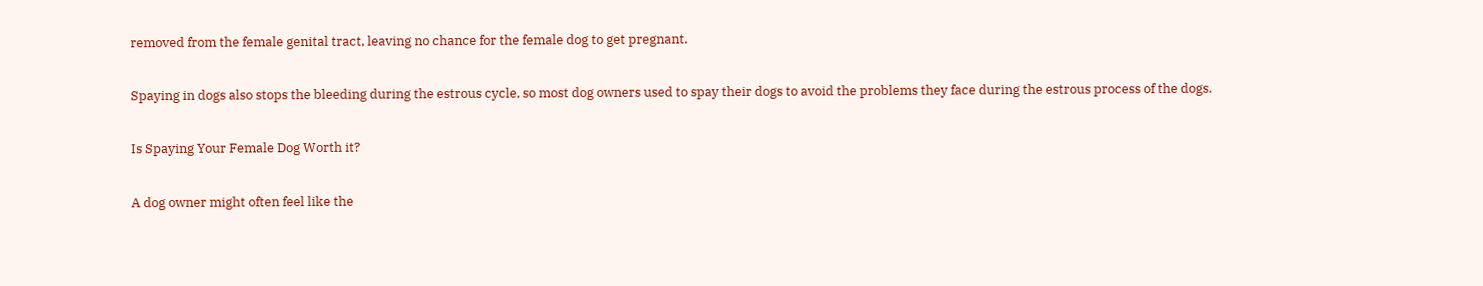removed from the female genital tract, leaving no chance for the female dog to get pregnant.

Spaying in dogs also stops the bleeding during the estrous cycle, so most dog owners used to spay their dogs to avoid the problems they face during the estrous process of the dogs.

Is Spaying Your Female Dog Worth it?

A dog owner might often feel like the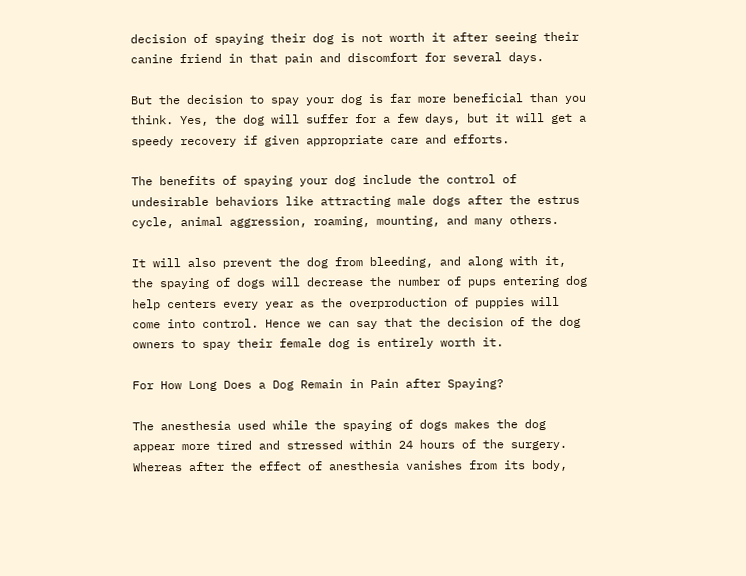decision of spaying their dog is not worth it after seeing their canine friend in that pain and discomfort for several days.

But the decision to spay your dog is far more beneficial than you think. Yes, the dog will suffer for a few days, but it will get a speedy recovery if given appropriate care and efforts.

The benefits of spaying your dog include the control of undesirable behaviors like attracting male dogs after the estrus cycle, animal aggression, roaming, mounting, and many others.

It will also prevent the dog from bleeding, and along with it, the spaying of dogs will decrease the number of pups entering dog help centers every year as the overproduction of puppies will come into control. Hence we can say that the decision of the dog owners to spay their female dog is entirely worth it.

For How Long Does a Dog Remain in Pain after Spaying?

The anesthesia used while the spaying of dogs makes the dog appear more tired and stressed within 24 hours of the surgery. Whereas after the effect of anesthesia vanishes from its body,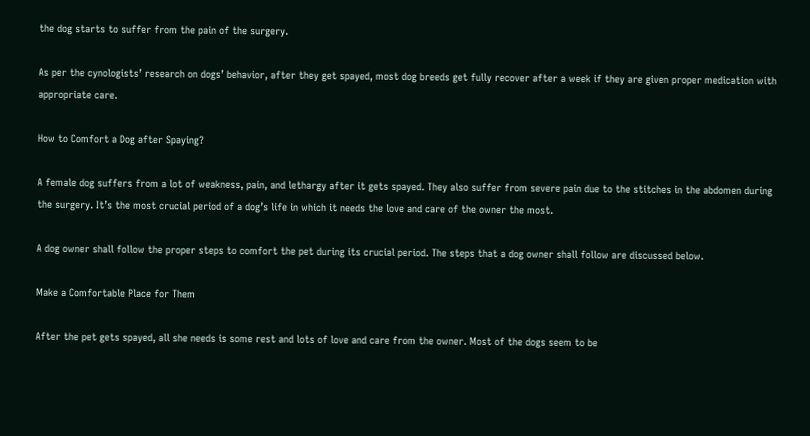the dog starts to suffer from the pain of the surgery.

As per the cynologists’ research on dogs’ behavior, after they get spayed, most dog breeds get fully recover after a week if they are given proper medication with appropriate care.

How to Comfort a Dog after Spaying?

A female dog suffers from a lot of weakness, pain, and lethargy after it gets spayed. They also suffer from severe pain due to the stitches in the abdomen during the surgery. It’s the most crucial period of a dog’s life in which it needs the love and care of the owner the most.

A dog owner shall follow the proper steps to comfort the pet during its crucial period. The steps that a dog owner shall follow are discussed below.

Make a Comfortable Place for Them

After the pet gets spayed, all she needs is some rest and lots of love and care from the owner. Most of the dogs seem to be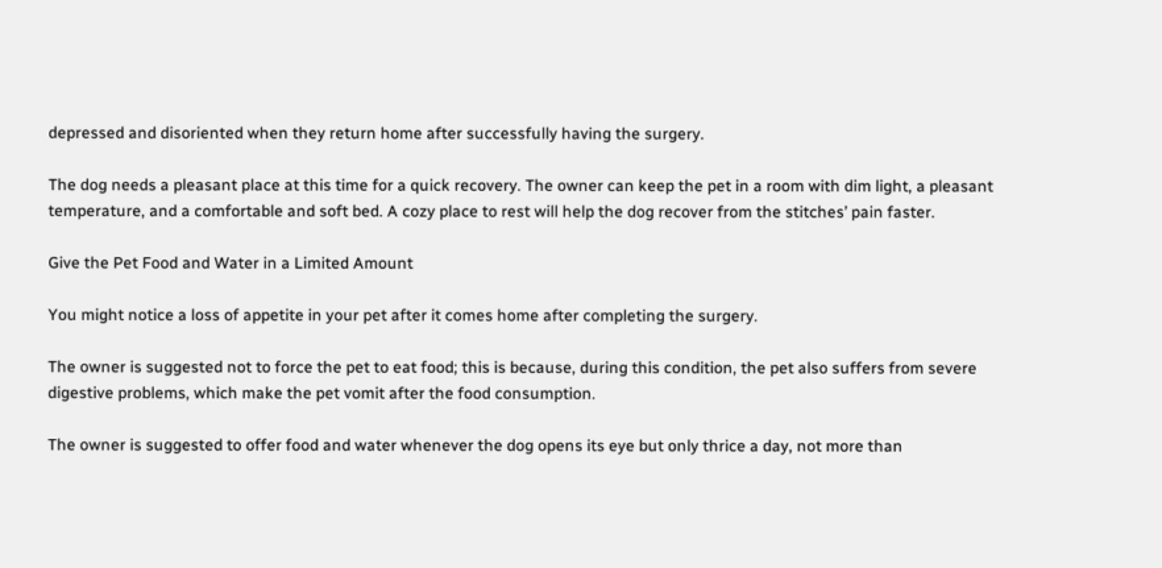depressed and disoriented when they return home after successfully having the surgery.

The dog needs a pleasant place at this time for a quick recovery. The owner can keep the pet in a room with dim light, a pleasant temperature, and a comfortable and soft bed. A cozy place to rest will help the dog recover from the stitches’ pain faster.

Give the Pet Food and Water in a Limited Amount

You might notice a loss of appetite in your pet after it comes home after completing the surgery.

The owner is suggested not to force the pet to eat food; this is because, during this condition, the pet also suffers from severe digestive problems, which make the pet vomit after the food consumption.

The owner is suggested to offer food and water whenever the dog opens its eye but only thrice a day, not more than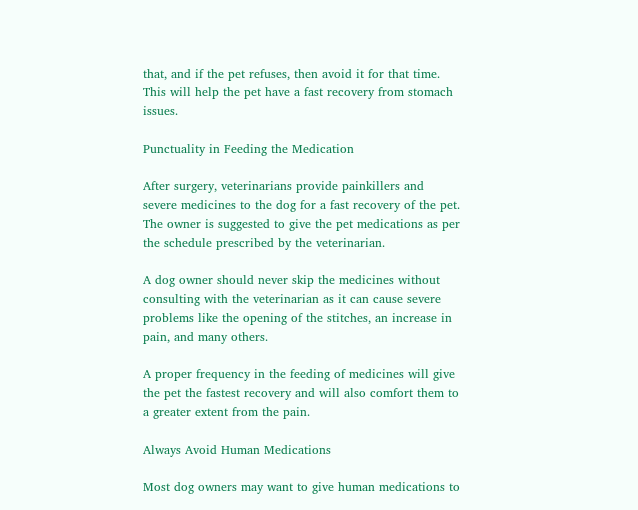that, and if the pet refuses, then avoid it for that time. This will help the pet have a fast recovery from stomach issues.

Punctuality in Feeding the Medication

After surgery, veterinarians provide painkillers and severe medicines to the dog for a fast recovery of the pet. The owner is suggested to give the pet medications as per the schedule prescribed by the veterinarian.

A dog owner should never skip the medicines without consulting with the veterinarian as it can cause severe problems like the opening of the stitches, an increase in pain, and many others.

A proper frequency in the feeding of medicines will give the pet the fastest recovery and will also comfort them to a greater extent from the pain.

Always Avoid Human Medications

Most dog owners may want to give human medications to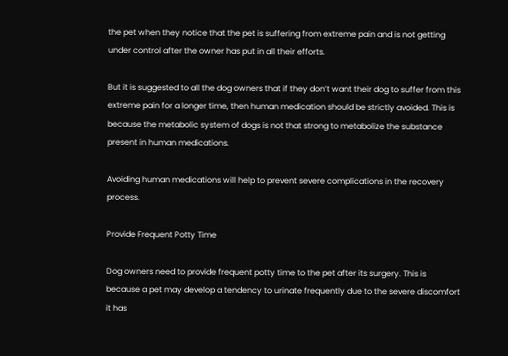the pet when they notice that the pet is suffering from extreme pain and is not getting under control after the owner has put in all their efforts.

But it is suggested to all the dog owners that if they don’t want their dog to suffer from this extreme pain for a longer time, then human medication should be strictly avoided. This is because the metabolic system of dogs is not that strong to metabolize the substance present in human medications.

Avoiding human medications will help to prevent severe complications in the recovery process.

Provide Frequent Potty Time

Dog owners need to provide frequent potty time to the pet after its surgery. This is because a pet may develop a tendency to urinate frequently due to the severe discomfort it has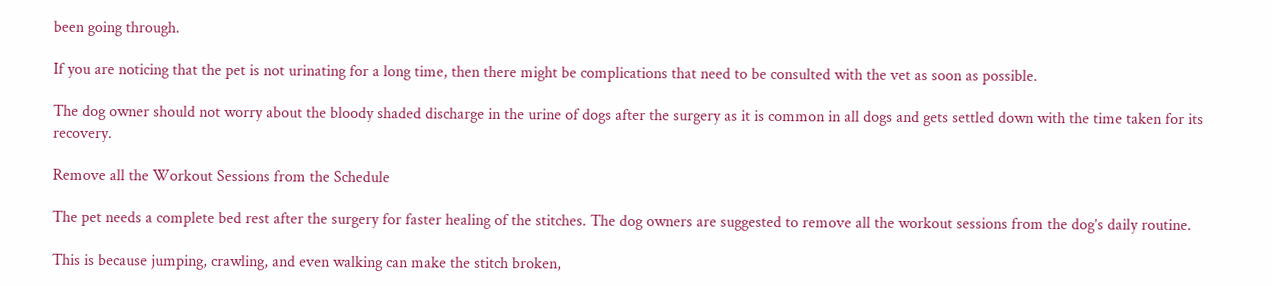been going through.

If you are noticing that the pet is not urinating for a long time, then there might be complications that need to be consulted with the vet as soon as possible.

The dog owner should not worry about the bloody shaded discharge in the urine of dogs after the surgery as it is common in all dogs and gets settled down with the time taken for its recovery.

Remove all the Workout Sessions from the Schedule

The pet needs a complete bed rest after the surgery for faster healing of the stitches. The dog owners are suggested to remove all the workout sessions from the dog’s daily routine.

This is because jumping, crawling, and even walking can make the stitch broken,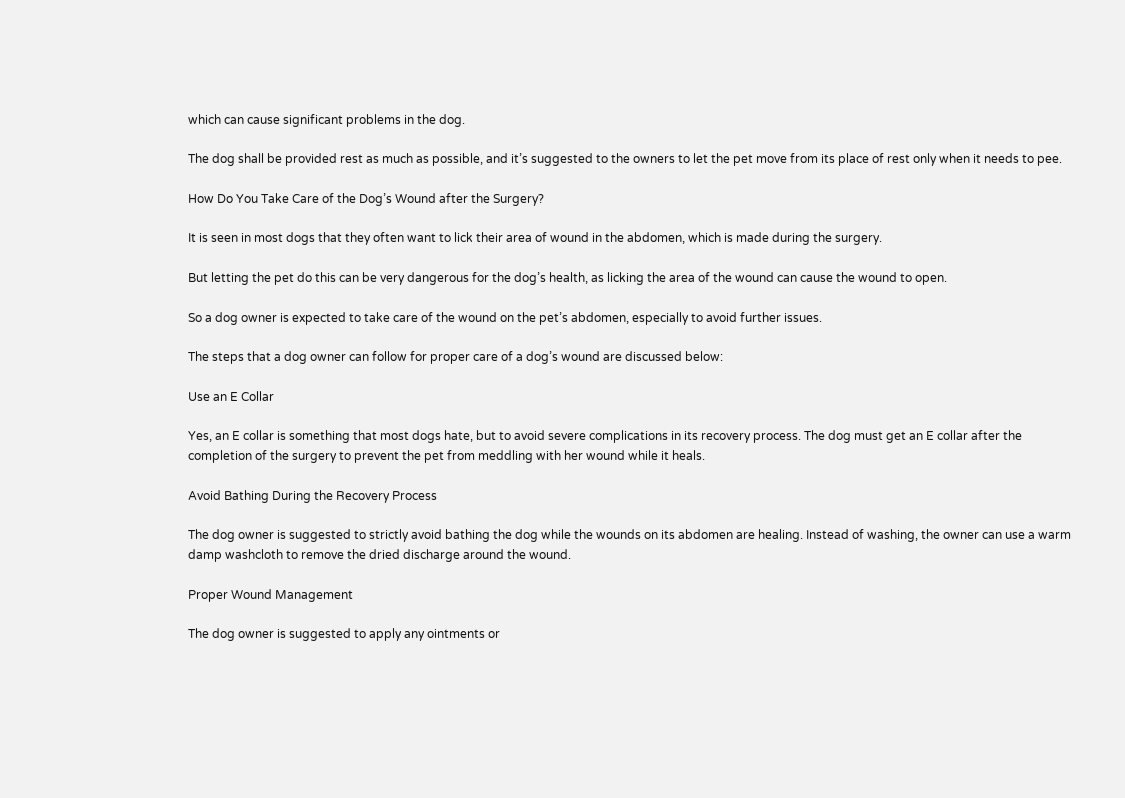which can cause significant problems in the dog.

The dog shall be provided rest as much as possible, and it’s suggested to the owners to let the pet move from its place of rest only when it needs to pee.

How Do You Take Care of the Dog’s Wound after the Surgery?

It is seen in most dogs that they often want to lick their area of wound in the abdomen, which is made during the surgery.

But letting the pet do this can be very dangerous for the dog’s health, as licking the area of the wound can cause the wound to open.

So a dog owner is expected to take care of the wound on the pet’s abdomen, especially to avoid further issues.

The steps that a dog owner can follow for proper care of a dog’s wound are discussed below:

Use an E Collar

Yes, an E collar is something that most dogs hate, but to avoid severe complications in its recovery process. The dog must get an E collar after the completion of the surgery to prevent the pet from meddling with her wound while it heals.

Avoid Bathing During the Recovery Process

The dog owner is suggested to strictly avoid bathing the dog while the wounds on its abdomen are healing. Instead of washing, the owner can use a warm damp washcloth to remove the dried discharge around the wound.

Proper Wound Management

The dog owner is suggested to apply any ointments or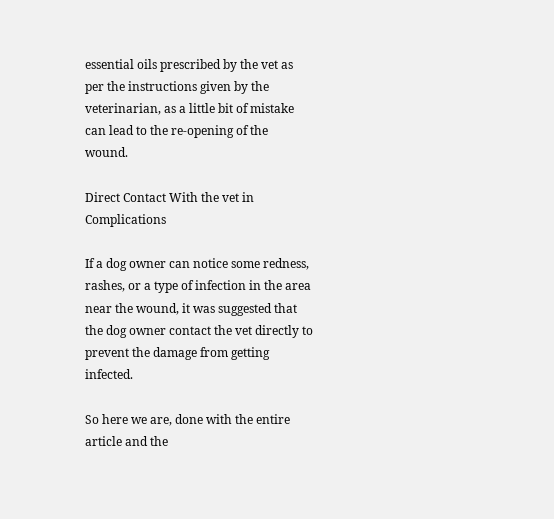essential oils prescribed by the vet as per the instructions given by the veterinarian, as a little bit of mistake can lead to the re-opening of the wound.

Direct Contact With the vet in Complications

If a dog owner can notice some redness, rashes, or a type of infection in the area near the wound, it was suggested that the dog owner contact the vet directly to prevent the damage from getting infected.

So here we are, done with the entire article and the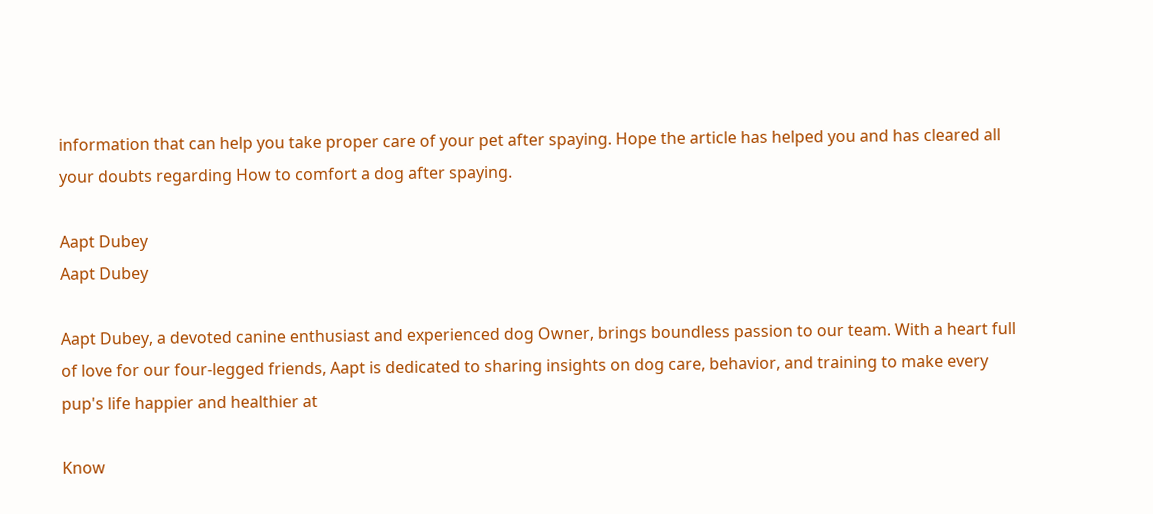information that can help you take proper care of your pet after spaying. Hope the article has helped you and has cleared all your doubts regarding How to comfort a dog after spaying.

Aapt Dubey
Aapt Dubey

Aapt Dubey, a devoted canine enthusiast and experienced dog Owner, brings boundless passion to our team. With a heart full of love for our four-legged friends, Aapt is dedicated to sharing insights on dog care, behavior, and training to make every pup's life happier and healthier at

Know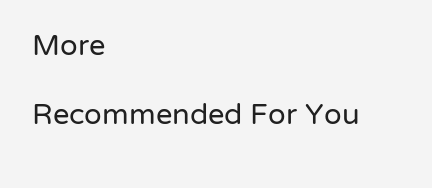More

Recommended For You